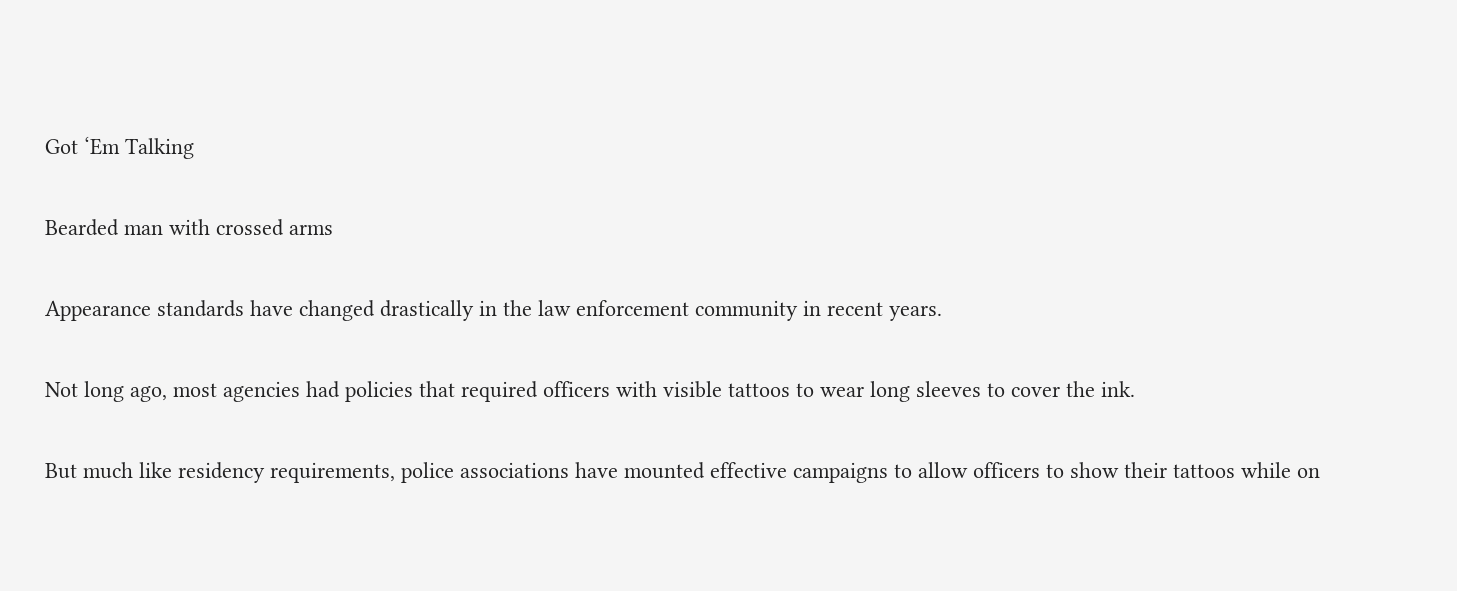Got ‘Em Talking

Bearded man with crossed arms

Appearance standards have changed drastically in the law enforcement community in recent years.

Not long ago, most agencies had policies that required officers with visible tattoos to wear long sleeves to cover the ink.

But much like residency requirements, police associations have mounted effective campaigns to allow officers to show their tattoos while on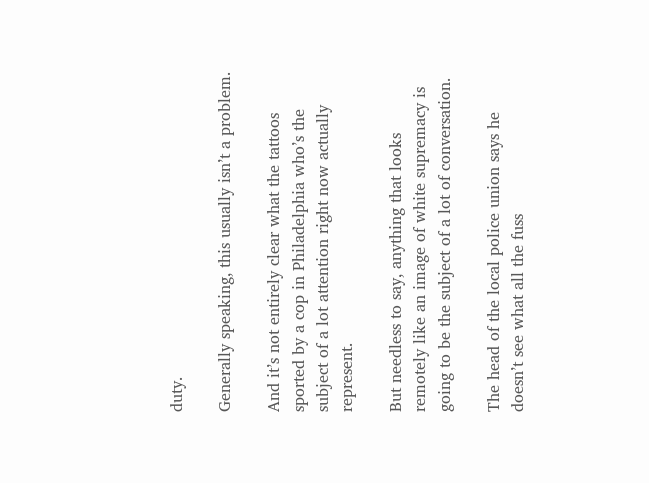duty.

Generally speaking, this usually isn’t a problem.

And it’s not entirely clear what the tattoos sported by a cop in Philadelphia who’s the subject of a lot attention right now actually represent.

But needless to say, anything that looks remotely like an image of white supremacy is going to be the subject of a lot of conversation.

The head of the local police union says he doesn’t see what all the fuss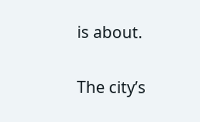is about.

The city’s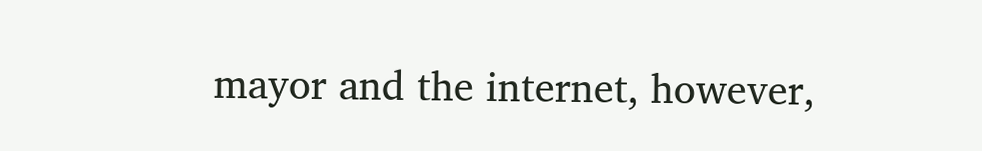mayor and the internet, however,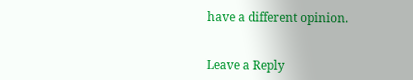have a different opinion.


Leave a Reply